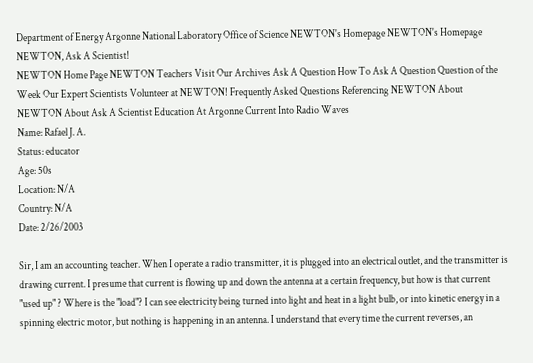Department of Energy Argonne National Laboratory Office of Science NEWTON's Homepage NEWTON's Homepage
NEWTON, Ask A Scientist!
NEWTON Home Page NEWTON Teachers Visit Our Archives Ask A Question How To Ask A Question Question of the Week Our Expert Scientists Volunteer at NEWTON! Frequently Asked Questions Referencing NEWTON About NEWTON About Ask A Scientist Education At Argonne Current Into Radio Waves
Name: Rafael J. A.
Status: educator
Age: 50s
Location: N/A
Country: N/A
Date: 2/26/2003

Sir, I am an accounting teacher. When I operate a radio transmitter, it is plugged into an electrical outlet, and the transmitter is drawing current. I presume that current is flowing up and down the antenna at a certain frequency, but how is that current "used up" ? Where is the "load"? I can see electricity being turned into light and heat in a light bulb, or into kinetic energy in a spinning electric motor, but nothing is happening in an antenna. I understand that every time the current reverses, an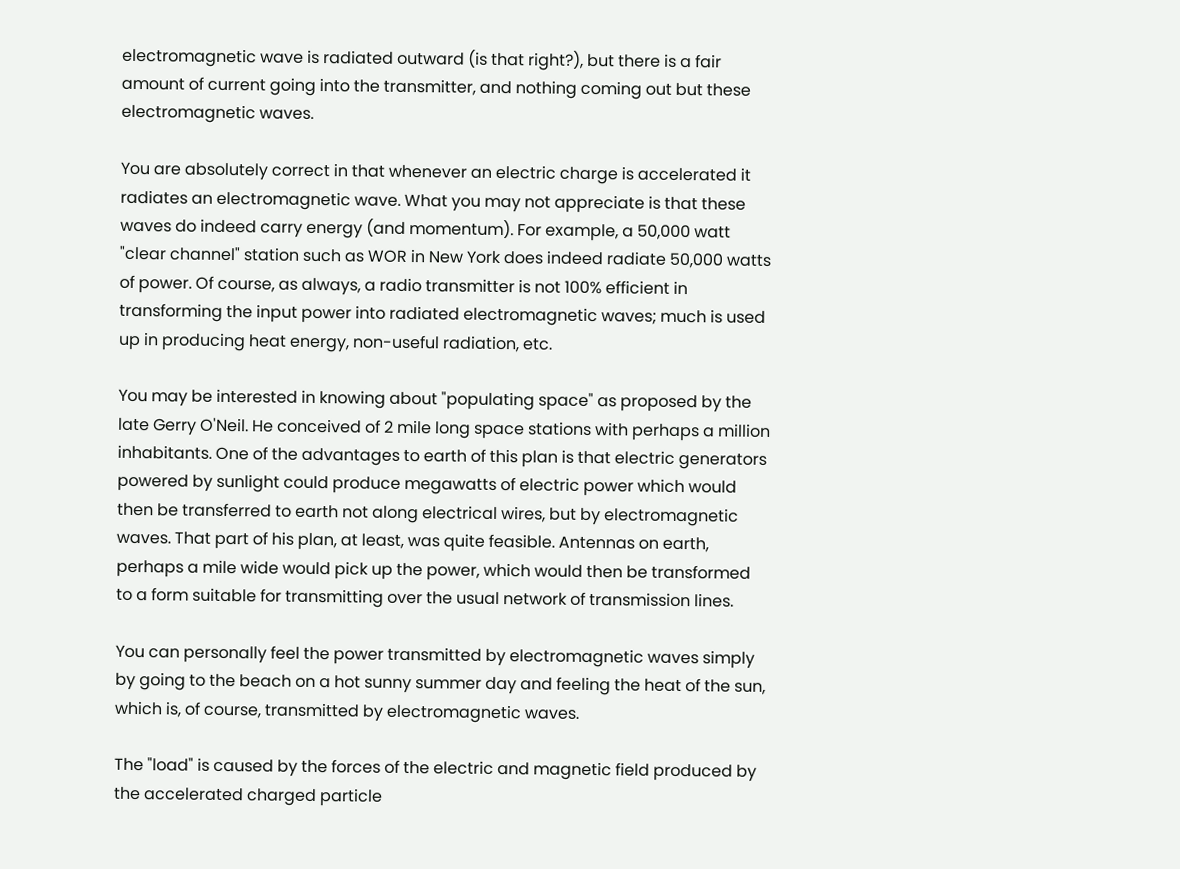electromagnetic wave is radiated outward (is that right?), but there is a fair amount of current going into the transmitter, and nothing coming out but these electromagnetic waves.

You are absolutely correct in that whenever an electric charge is accelerated it radiates an electromagnetic wave. What you may not appreciate is that these waves do indeed carry energy (and momentum). For example, a 50,000 watt "clear channel" station such as WOR in New York does indeed radiate 50,000 watts of power. Of course, as always, a radio transmitter is not 100% efficient in transforming the input power into radiated electromagnetic waves; much is used up in producing heat energy, non-useful radiation, etc.

You may be interested in knowing about "populating space" as proposed by the late Gerry O'Neil. He conceived of 2 mile long space stations with perhaps a million inhabitants. One of the advantages to earth of this plan is that electric generators powered by sunlight could produce megawatts of electric power which would then be transferred to earth not along electrical wires, but by electromagnetic waves. That part of his plan, at least, was quite feasible. Antennas on earth, perhaps a mile wide would pick up the power, which would then be transformed to a form suitable for transmitting over the usual network of transmission lines.

You can personally feel the power transmitted by electromagnetic waves simply by going to the beach on a hot sunny summer day and feeling the heat of the sun, which is, of course, transmitted by electromagnetic waves.

The "load" is caused by the forces of the electric and magnetic field produced by the accelerated charged particle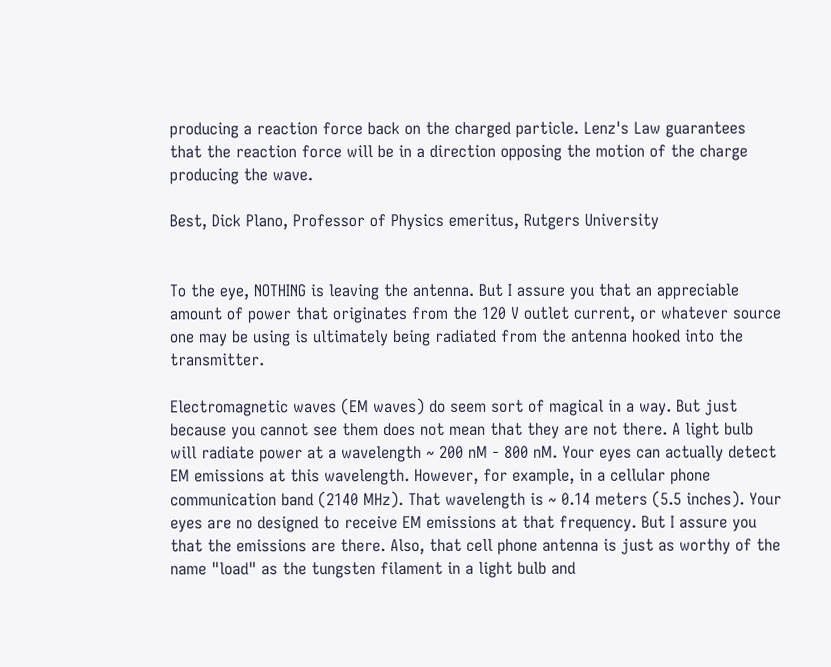producing a reaction force back on the charged particle. Lenz's Law guarantees that the reaction force will be in a direction opposing the motion of the charge producing the wave.

Best, Dick Plano, Professor of Physics emeritus, Rutgers University


To the eye, NOTHING is leaving the antenna. But I assure you that an appreciable amount of power that originates from the 120 V outlet current, or whatever source one may be using is ultimately being radiated from the antenna hooked into the transmitter.

Electromagnetic waves (EM waves) do seem sort of magical in a way. But just because you cannot see them does not mean that they are not there. A light bulb will radiate power at a wavelength ~ 200 nM - 800 nM. Your eyes can actually detect EM emissions at this wavelength. However, for example, in a cellular phone communication band (2140 MHz). That wavelength is ~ 0.14 meters (5.5 inches). Your eyes are no designed to receive EM emissions at that frequency. But I assure you that the emissions are there. Also, that cell phone antenna is just as worthy of the name "load" as the tungsten filament in a light bulb and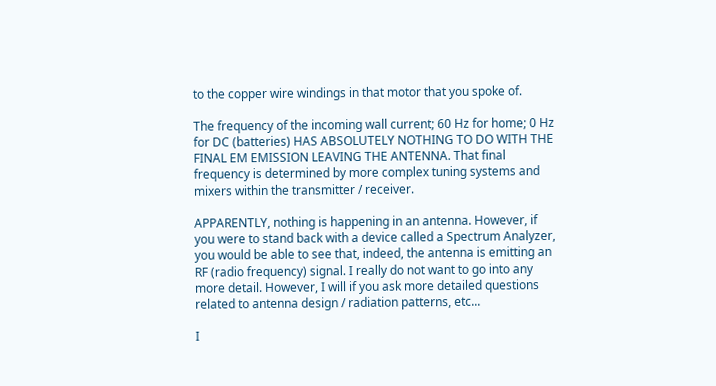to the copper wire windings in that motor that you spoke of.

The frequency of the incoming wall current; 60 Hz for home; 0 Hz for DC (batteries) HAS ABSOLUTELY NOTHING TO DO WITH THE FINAL EM EMISSION LEAVING THE ANTENNA. That final frequency is determined by more complex tuning systems and mixers within the transmitter / receiver.

APPARENTLY, nothing is happening in an antenna. However, if you were to stand back with a device called a Spectrum Analyzer, you would be able to see that, indeed, the antenna is emitting an RF (radio frequency) signal. I really do not want to go into any more detail. However, I will if you ask more detailed questions related to antenna design / radiation patterns, etc...

I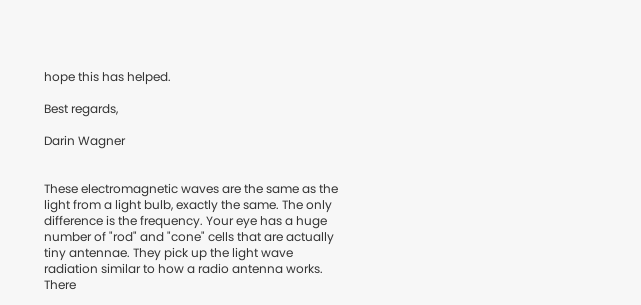hope this has helped.

Best regards,

Darin Wagner


These electromagnetic waves are the same as the light from a light bulb, exactly the same. The only difference is the frequency. Your eye has a huge number of "rod" and "cone" cells that are actually tiny antennae. They pick up the light wave radiation similar to how a radio antenna works. There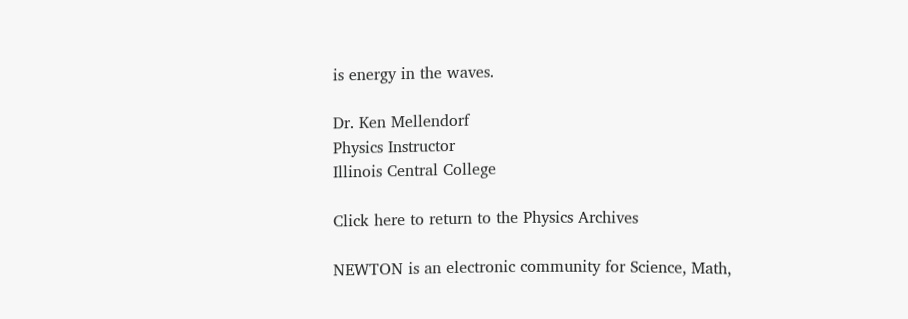is energy in the waves.

Dr. Ken Mellendorf
Physics Instructor
Illinois Central College

Click here to return to the Physics Archives

NEWTON is an electronic community for Science, Math,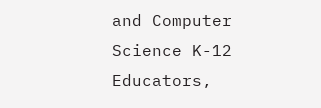and Computer Science K-12 Educators,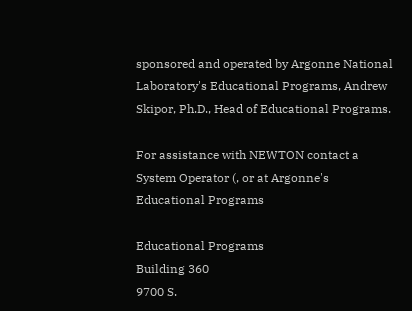sponsored and operated by Argonne National Laboratory's Educational Programs, Andrew Skipor, Ph.D., Head of Educational Programs.

For assistance with NEWTON contact a System Operator (, or at Argonne's Educational Programs

Educational Programs
Building 360
9700 S.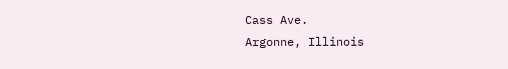Cass Ave.
Argonne, Illinois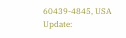60439-4845, USA
Update: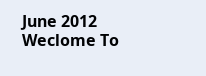June 2012
Weclome To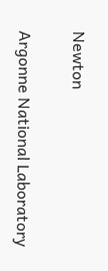Newton

Argonne National Laboratory